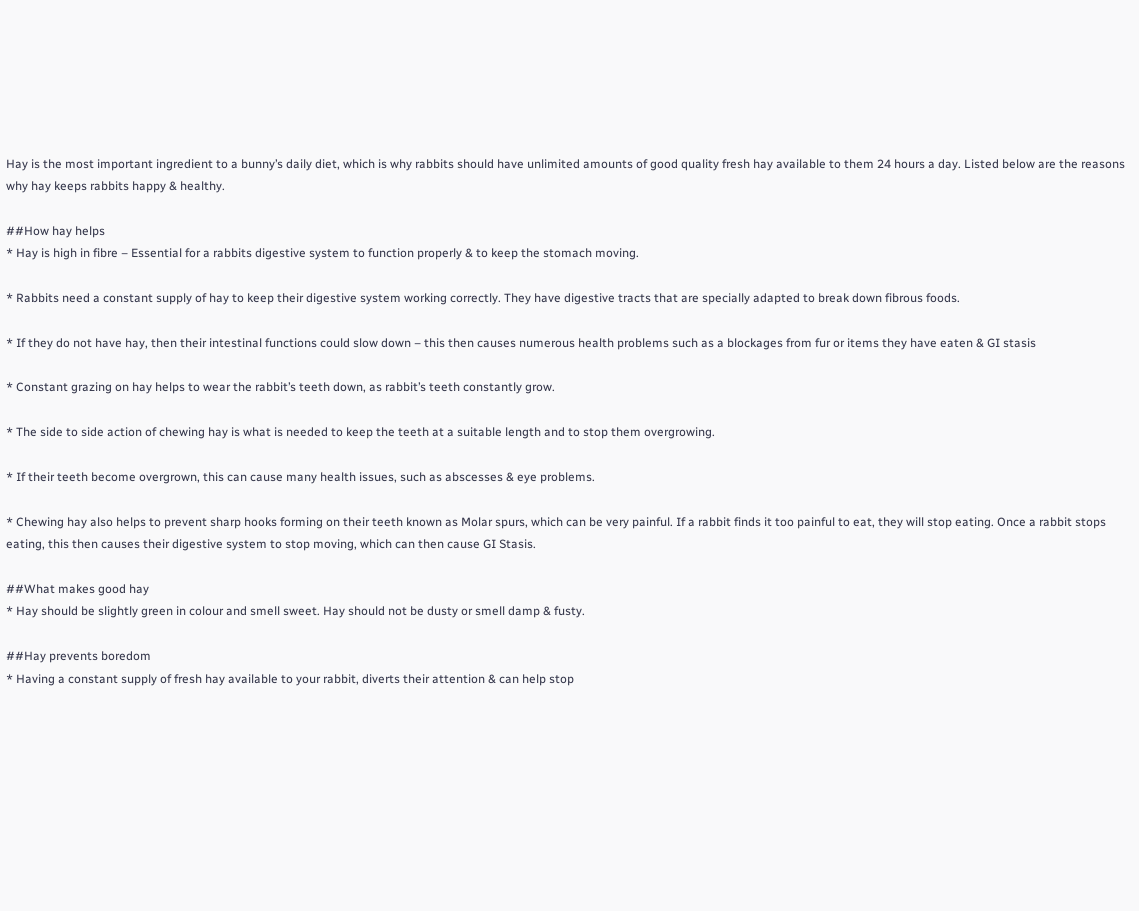Hay is the most important ingredient to a bunny’s daily diet, which is why rabbits should have unlimited amounts of good quality fresh hay available to them 24 hours a day. Listed below are the reasons why hay keeps rabbits happy & healthy.

##How hay helps
* Hay is high in fibre – Essential for a rabbits digestive system to function properly & to keep the stomach moving.

* Rabbits need a constant supply of hay to keep their digestive system working correctly. They have digestive tracts that are specially adapted to break down fibrous foods.

* If they do not have hay, then their intestinal functions could slow down – this then causes numerous health problems such as a blockages from fur or items they have eaten & GI stasis

* Constant grazing on hay helps to wear the rabbit’s teeth down, as rabbit’s teeth constantly grow.

* The side to side action of chewing hay is what is needed to keep the teeth at a suitable length and to stop them overgrowing.

* If their teeth become overgrown, this can cause many health issues, such as abscesses & eye problems.

* Chewing hay also helps to prevent sharp hooks forming on their teeth known as Molar spurs, which can be very painful. If a rabbit finds it too painful to eat, they will stop eating. Once a rabbit stops eating, this then causes their digestive system to stop moving, which can then cause GI Stasis.

##What makes good hay
* Hay should be slightly green in colour and smell sweet. Hay should not be dusty or smell damp & fusty.

##Hay prevents boredom
* Having a constant supply of fresh hay available to your rabbit, diverts their attention & can help stop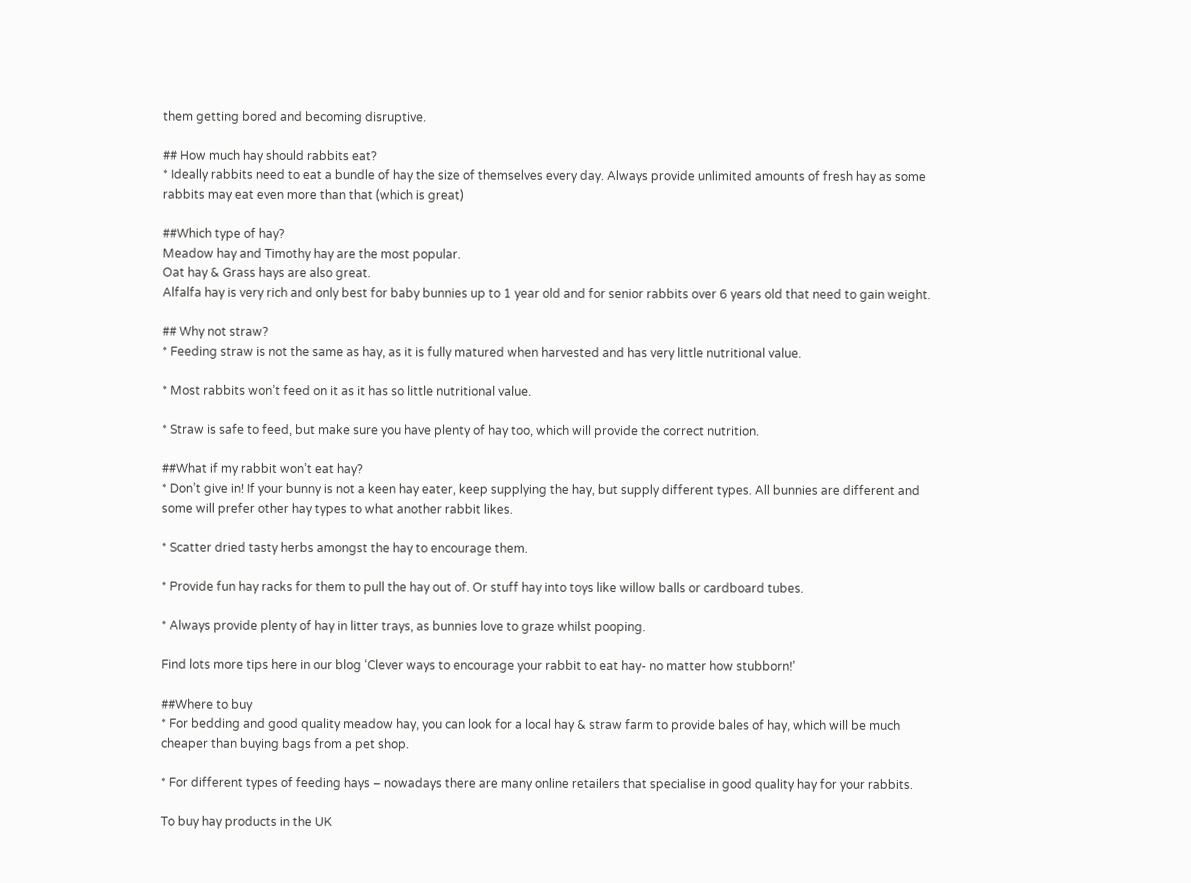them getting bored and becoming disruptive.

## How much hay should rabbits eat?
* Ideally rabbits need to eat a bundle of hay the size of themselves every day. Always provide unlimited amounts of fresh hay as some rabbits may eat even more than that (which is great)

##Which type of hay?
Meadow hay and Timothy hay are the most popular.
Oat hay & Grass hays are also great.
Alfalfa hay is very rich and only best for baby bunnies up to 1 year old and for senior rabbits over 6 years old that need to gain weight.

## Why not straw?
* Feeding straw is not the same as hay, as it is fully matured when harvested and has very little nutritional value.

* Most rabbits won’t feed on it as it has so little nutritional value.

* Straw is safe to feed, but make sure you have plenty of hay too, which will provide the correct nutrition.

##What if my rabbit won’t eat hay?
* Don’t give in! If your bunny is not a keen hay eater, keep supplying the hay, but supply different types. All bunnies are different and some will prefer other hay types to what another rabbit likes.

* Scatter dried tasty herbs amongst the hay to encourage them.

* Provide fun hay racks for them to pull the hay out of. Or stuff hay into toys like willow balls or cardboard tubes.

* Always provide plenty of hay in litter trays, as bunnies love to graze whilst pooping.

Find lots more tips here in our blog ‘Clever ways to encourage your rabbit to eat hay- no matter how stubborn!’

##Where to buy
* For bedding and good quality meadow hay, you can look for a local hay & straw farm to provide bales of hay, which will be much cheaper than buying bags from a pet shop.

* For different types of feeding hays – nowadays there are many online retailers that specialise in good quality hay for your rabbits.

To buy hay products in the UK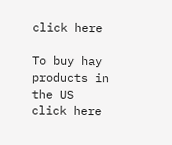click here

To buy hay products in the US click here